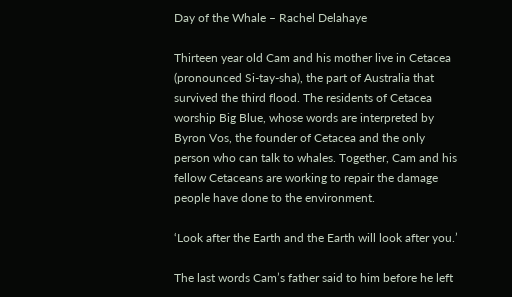Day of the Whale – Rachel Delahaye

Thirteen year old Cam and his mother live in Cetacea (pronounced Si-tay-sha), the part of Australia that survived the third flood. The residents of Cetacea worship Big Blue, whose words are interpreted by Byron Vos, the founder of Cetacea and the only person who can talk to whales. Together, Cam and his fellow Cetaceans are working to repair the damage people have done to the environment.

‘Look after the Earth and the Earth will look after you.’

The last words Cam’s father said to him before he left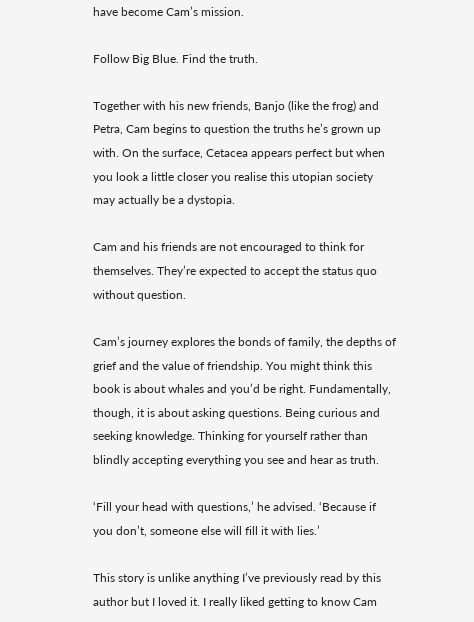have become Cam’s mission.

Follow Big Blue. Find the truth.

Together with his new friends, Banjo (like the frog) and Petra, Cam begins to question the truths he’s grown up with. On the surface, Cetacea appears perfect but when you look a little closer you realise this utopian society may actually be a dystopia.

Cam and his friends are not encouraged to think for themselves. They’re expected to accept the status quo without question.

Cam’s journey explores the bonds of family, the depths of grief and the value of friendship. You might think this book is about whales and you’d be right. Fundamentally, though, it is about asking questions. Being curious and seeking knowledge. Thinking for yourself rather than blindly accepting everything you see and hear as truth.

‘Fill your head with questions,’ he advised. ‘Because if you don’t, someone else will fill it with lies.’

This story is unlike anything I’ve previously read by this author but I loved it. I really liked getting to know Cam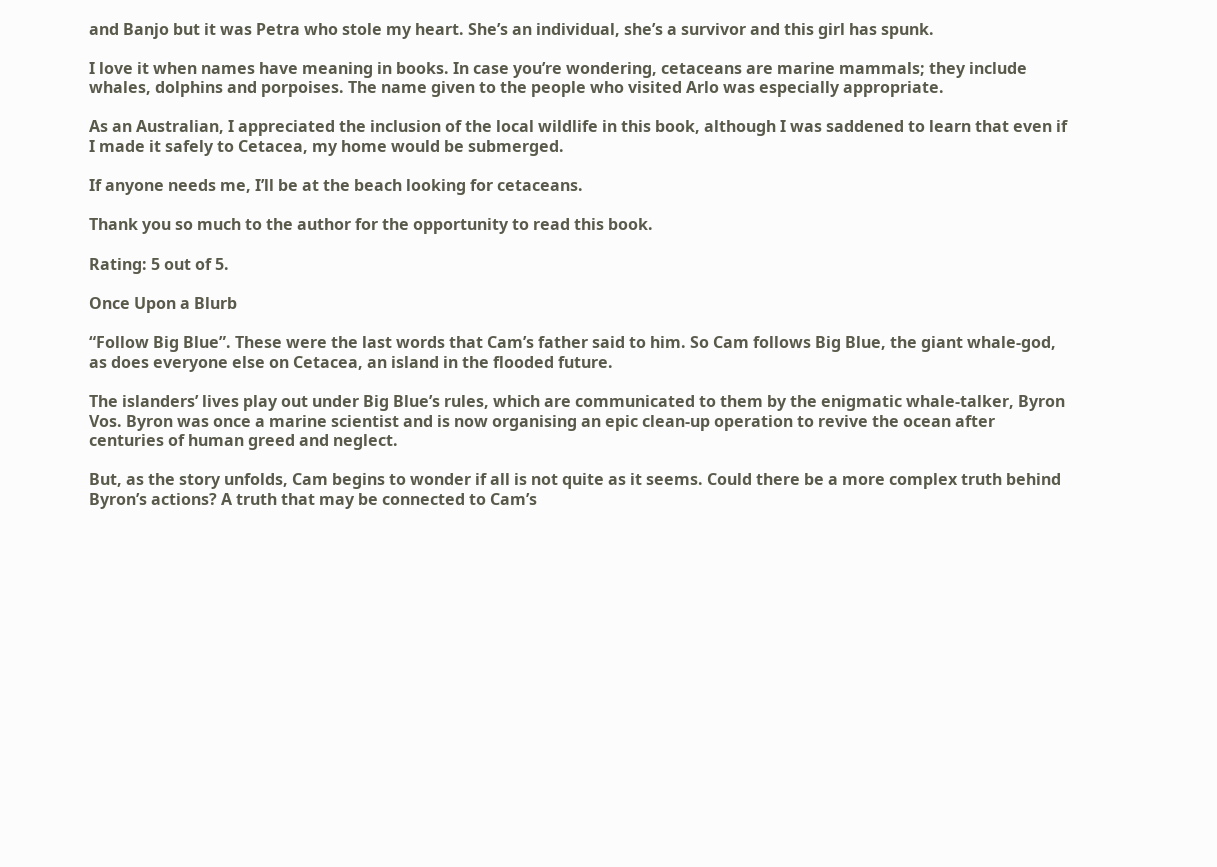and Banjo but it was Petra who stole my heart. She’s an individual, she’s a survivor and this girl has spunk.

I love it when names have meaning in books. In case you’re wondering, cetaceans are marine mammals; they include whales, dolphins and porpoises. The name given to the people who visited Arlo was especially appropriate.

As an Australian, I appreciated the inclusion of the local wildlife in this book, although I was saddened to learn that even if I made it safely to Cetacea, my home would be submerged.

If anyone needs me, I’ll be at the beach looking for cetaceans.

Thank you so much to the author for the opportunity to read this book.

Rating: 5 out of 5.

Once Upon a Blurb

“Follow Big Blue”. These were the last words that Cam’s father said to him. So Cam follows Big Blue, the giant whale-god, as does everyone else on Cetacea, an island in the flooded future.

The islanders’ lives play out under Big Blue’s rules, which are communicated to them by the enigmatic whale-talker, Byron Vos. Byron was once a marine scientist and is now organising an epic clean-up operation to revive the ocean after centuries of human greed and neglect.

But, as the story unfolds, Cam begins to wonder if all is not quite as it seems. Could there be a more complex truth behind Byron’s actions? A truth that may be connected to Cam’s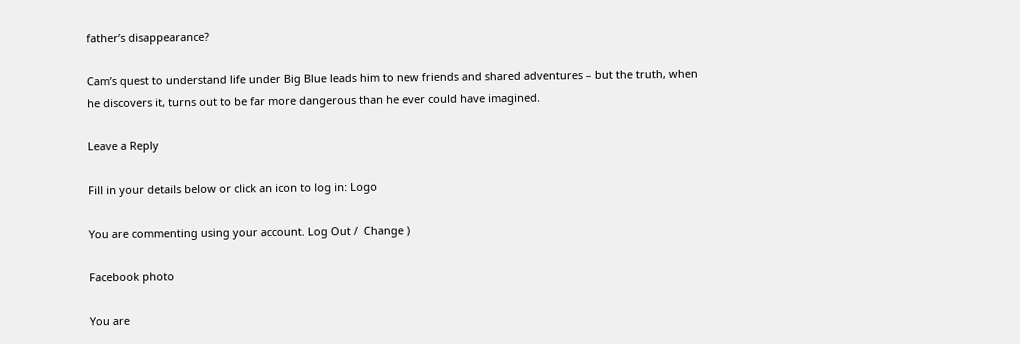father’s disappearance?

Cam’s quest to understand life under Big Blue leads him to new friends and shared adventures – but the truth, when he discovers it, turns out to be far more dangerous than he ever could have imagined.

Leave a Reply

Fill in your details below or click an icon to log in: Logo

You are commenting using your account. Log Out /  Change )

Facebook photo

You are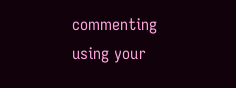commenting using your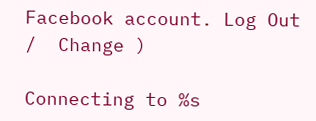Facebook account. Log Out /  Change )

Connecting to %s